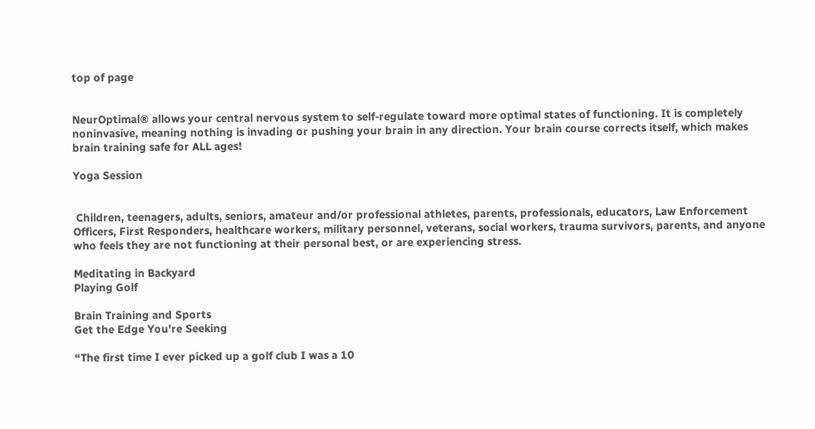top of page


NeurOptimal® allows your central nervous system to self-regulate toward more optimal states of functioning. It is completely noninvasive, meaning nothing is invading or pushing your brain in any direction. Your brain course corrects itself, which makes brain training safe for ALL ages!

Yoga Session


 Children, teenagers, adults, seniors, amateur and/or professional athletes, parents, professionals, educators, Law Enforcement Officers, First Responders, healthcare workers, military personnel, veterans, social workers, trauma survivors, parents, and anyone who feels they are not functioning at their personal best, or are experiencing stress.

Meditating in Backyard
Playing Golf

Brain Training and Sports
Get the Edge You're Seeking

“The first time I ever picked up a golf club I was a 10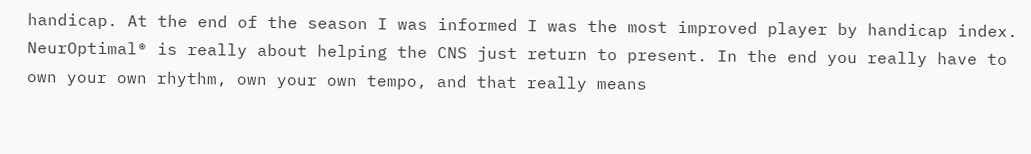handicap. At the end of the season I was informed I was the most improved player by handicap index. NeurOptimal® is really about helping the CNS just return to present. In the end you really have to own your own rhythm, own your own tempo, and that really means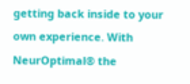getting back inside to your own experience. With NeurOptimal® the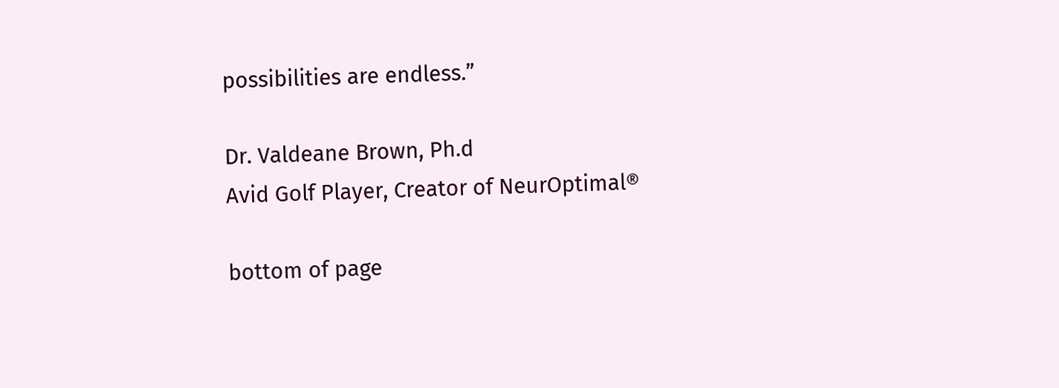possibilities are endless.”

Dr. Valdeane Brown, Ph.d
Avid Golf Player, Creator of NeurOptimal®

bottom of page